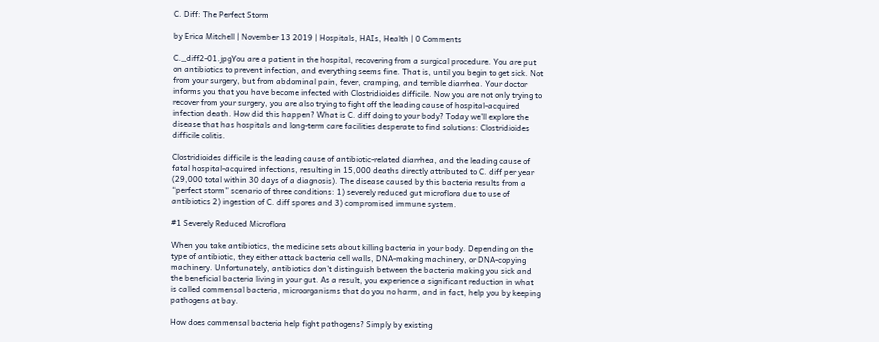C. Diff: The Perfect Storm

by Erica Mitchell | November 13 2019 | Hospitals, HAIs, Health | 0 Comments

C._diff2-01.jpgYou are a patient in the hospital, recovering from a surgical procedure. You are put on antibiotics to prevent infection, and everything seems fine. That is, until you begin to get sick. Not from your surgery, but from abdominal pain, fever, cramping, and terrible diarrhea. Your doctor informs you that you have become infected with Clostridioides difficile. Now you are not only trying to recover from your surgery, you are also trying to fight off the leading cause of hospital-acquired infection death. How did this happen? What is C. diff doing to your body? Today we’ll explore the disease that has hospitals and long-term care facilities desperate to find solutions: Clostridioides difficile colitis.

Clostridioides difficile is the leading cause of antibiotic-related diarrhea, and the leading cause of fatal hospital-acquired infections, resulting in 15,000 deaths directly attributed to C. diff per year (29,000 total within 30 days of a diagnosis). The disease caused by this bacteria results from a “perfect storm” scenario of three conditions: 1) severely reduced gut microflora due to use of antibiotics 2) ingestion of C. diff spores and 3) compromised immune system.

#1 Severely Reduced Microflora

When you take antibiotics, the medicine sets about killing bacteria in your body. Depending on the type of antibiotic, they either attack bacteria cell walls, DNA-making machinery, or DNA-copying machinery. Unfortunately, antibiotics don’t distinguish between the bacteria making you sick and the beneficial bacteria living in your gut. As a result, you experience a significant reduction in what is called commensal bacteria, microorganisms that do you no harm, and in fact, help you by keeping pathogens at bay.

How does commensal bacteria help fight pathogens? Simply by existing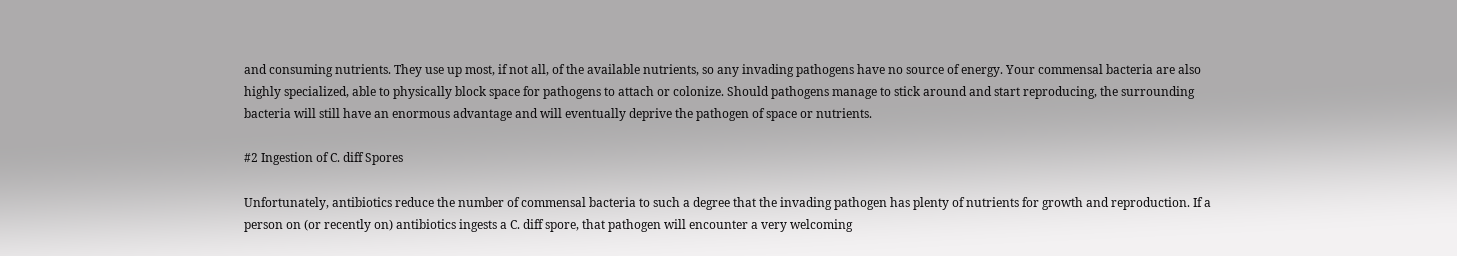and consuming nutrients. They use up most, if not all, of the available nutrients, so any invading pathogens have no source of energy. Your commensal bacteria are also highly specialized, able to physically block space for pathogens to attach or colonize. Should pathogens manage to stick around and start reproducing, the surrounding bacteria will still have an enormous advantage and will eventually deprive the pathogen of space or nutrients.

#2 Ingestion of C. diff Spores

Unfortunately, antibiotics reduce the number of commensal bacteria to such a degree that the invading pathogen has plenty of nutrients for growth and reproduction. If a person on (or recently on) antibiotics ingests a C. diff spore, that pathogen will encounter a very welcoming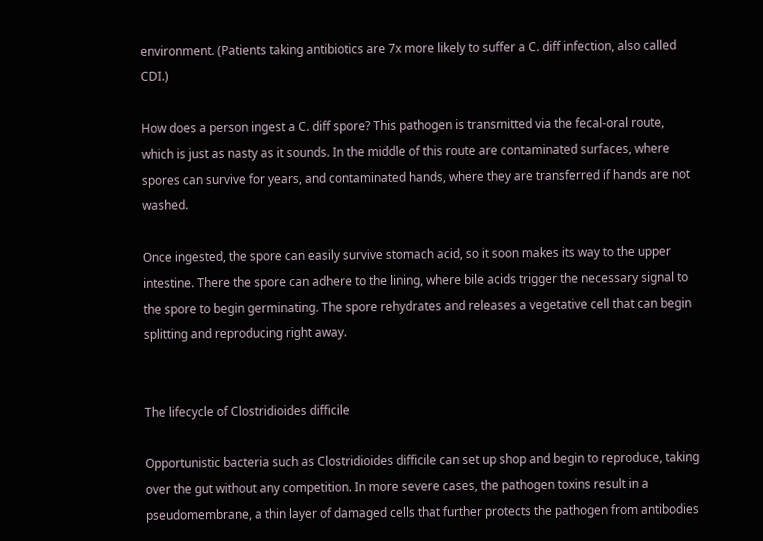environment. (Patients taking antibiotics are 7x more likely to suffer a C. diff infection, also called CDI.)

How does a person ingest a C. diff spore? This pathogen is transmitted via the fecal-oral route, which is just as nasty as it sounds. In the middle of this route are contaminated surfaces, where spores can survive for years, and contaminated hands, where they are transferred if hands are not washed.

Once ingested, the spore can easily survive stomach acid, so it soon makes its way to the upper intestine. There the spore can adhere to the lining, where bile acids trigger the necessary signal to the spore to begin germinating. The spore rehydrates and releases a vegetative cell that can begin splitting and reproducing right away.


The lifecycle of Clostridioides difficile

Opportunistic bacteria such as Clostridioides difficile can set up shop and begin to reproduce, taking over the gut without any competition. In more severe cases, the pathogen toxins result in a pseudomembrane, a thin layer of damaged cells that further protects the pathogen from antibodies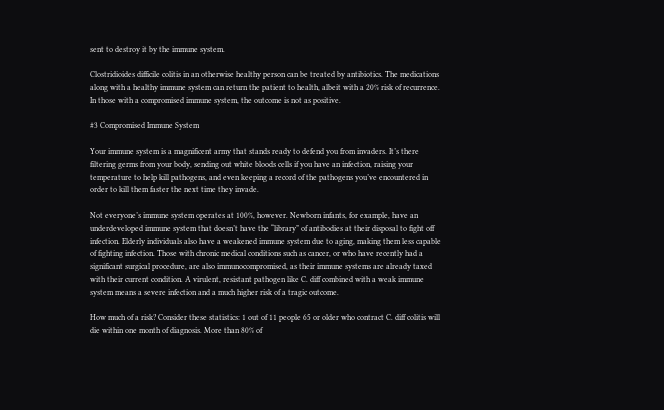sent to destroy it by the immune system.

Clostridioides difficile colitis in an otherwise healthy person can be treated by antibiotics. The medications along with a healthy immune system can return the patient to health, albeit with a 20% risk of recurrence. In those with a compromised immune system, the outcome is not as positive.

#3 Compromised Immune System

Your immune system is a magnificent army that stands ready to defend you from invaders. It’s there filtering germs from your body, sending out white bloods cells if you have an infection, raising your temperature to help kill pathogens, and even keeping a record of the pathogens you’ve encountered in order to kill them faster the next time they invade.

Not everyone’s immune system operates at 100%, however. Newborn infants, for example, have an underdeveloped immune system that doesn’t have the “library” of antibodies at their disposal to fight off infection. Elderly individuals also have a weakened immune system due to aging, making them less capable of fighting infection. Those with chronic medical conditions such as cancer, or who have recently had a significant surgical procedure, are also immunocompromised, as their immune systems are already taxed with their current condition. A virulent, resistant pathogen like C. diff combined with a weak immune system means a severe infection and a much higher risk of a tragic outcome.

How much of a risk? Consider these statistics: 1 out of 11 people 65 or older who contract C. diff colitis will die within one month of diagnosis. More than 80% of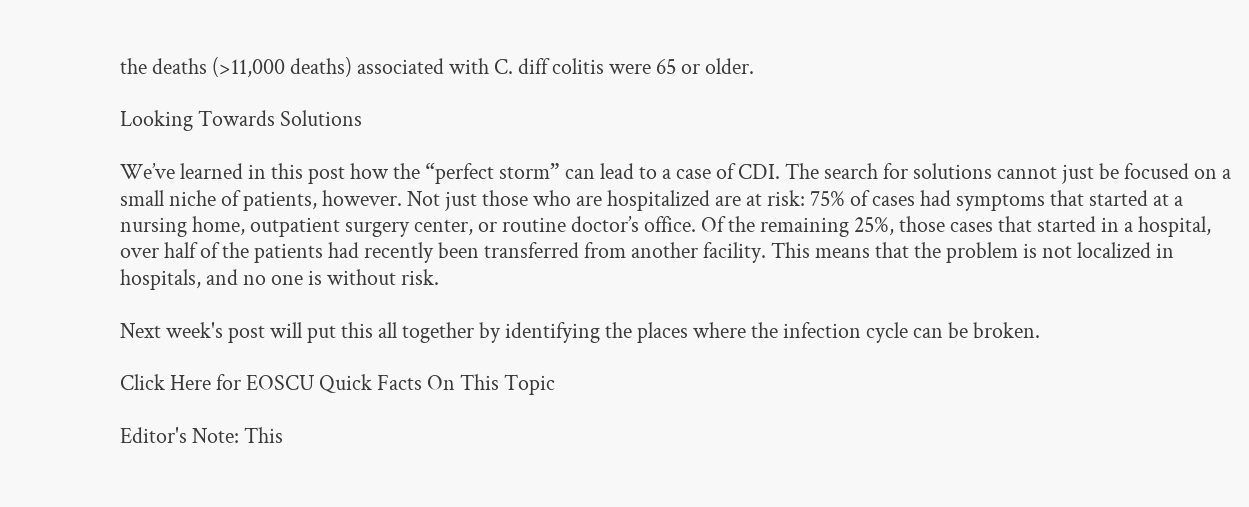the deaths (>11,000 deaths) associated with C. diff colitis were 65 or older.

Looking Towards Solutions

We’ve learned in this post how the “perfect storm” can lead to a case of CDI. The search for solutions cannot just be focused on a small niche of patients, however. Not just those who are hospitalized are at risk: 75% of cases had symptoms that started at a nursing home, outpatient surgery center, or routine doctor’s office. Of the remaining 25%, those cases that started in a hospital, over half of the patients had recently been transferred from another facility. This means that the problem is not localized in hospitals, and no one is without risk.

Next week's post will put this all together by identifying the places where the infection cycle can be broken.

Click Here for EOSCU Quick Facts On This Topic

Editor's Note: This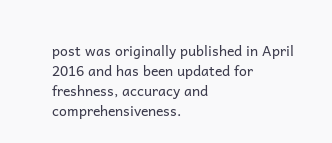post was originally published in April 2016 and has been updated for freshness, accuracy and comprehensiveness.